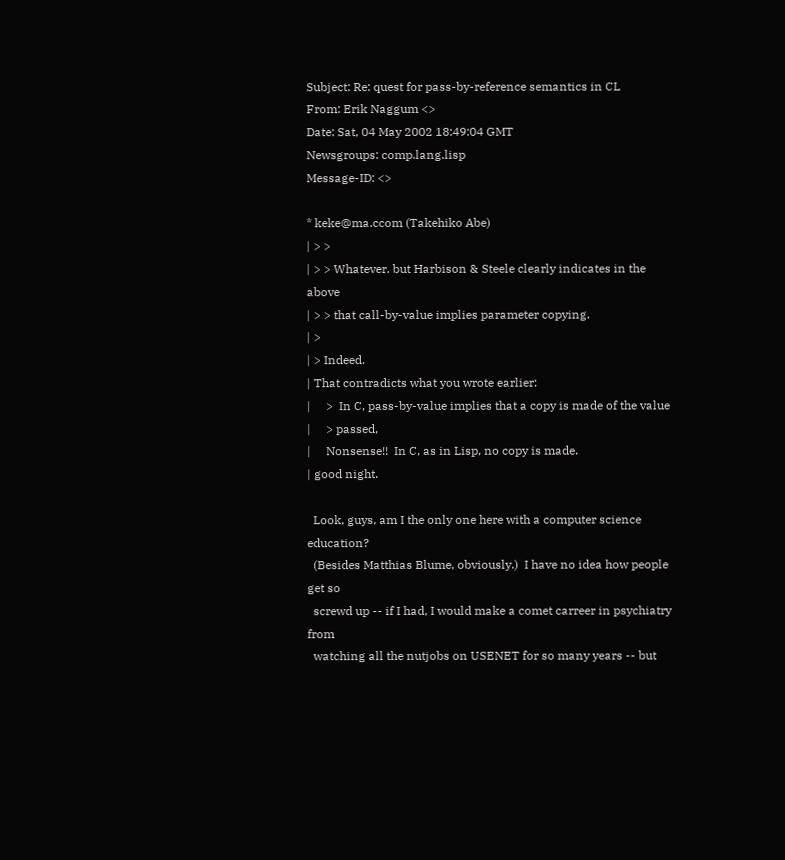Subject: Re: quest for pass-by-reference semantics in CL
From: Erik Naggum <>
Date: Sat, 04 May 2002 18:49:04 GMT
Newsgroups: comp.lang.lisp
Message-ID: <>

* keke@ma.ccom (Takehiko Abe)
| > >
| > > Whatever. but Harbison & Steele clearly indicates in the above
| > > that call-by-value implies parameter copying.
| >
| > Indeed.
| That contradicts what you wrote earlier:
|     >  In C, pass-by-value implies that a copy is made of the value
|     > passed,
|     Nonsense!!  In C, as in Lisp, no copy is made.
| good night.

  Look, guys, am I the only one here with a computer science education?
  (Besides Matthias Blume, obviously.)  I have no idea how people get so
  screwd up -- if I had, I would make a comet carreer in psychiatry from
  watching all the nutjobs on USENET for so many years -- but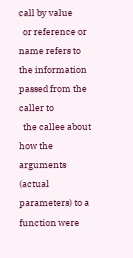call by value
  or reference or name refers to the information passed from the caller to
  the callee about how the arguments (actual parameters) to a function were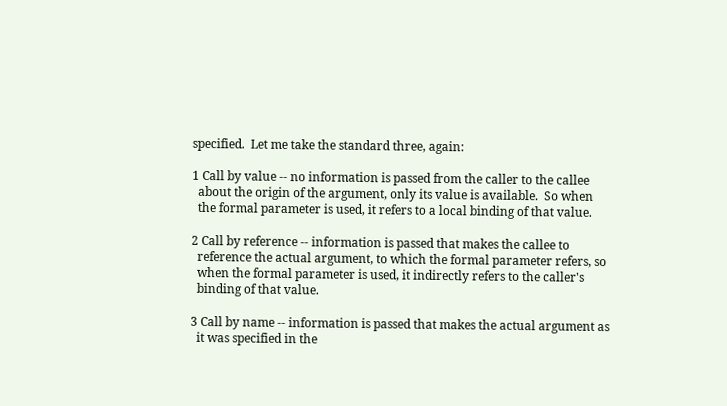specified.  Let me take the standard three, again:

1 Call by value -- no information is passed from the caller to the callee
  about the origin of the argument, only its value is available.  So when
  the formal parameter is used, it refers to a local binding of that value.

2 Call by reference -- information is passed that makes the callee to
  reference the actual argument, to which the formal parameter refers, so
  when the formal parameter is used, it indirectly refers to the caller's
  binding of that value.

3 Call by name -- information is passed that makes the actual argument as
  it was specified in the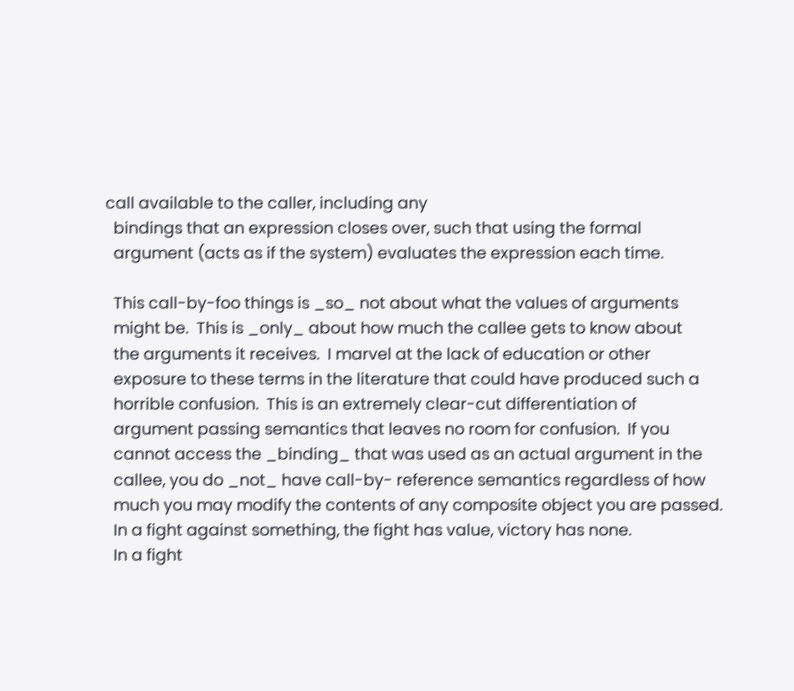call available to the caller, including any
  bindings that an expression closes over, such that using the formal
  argument (acts as if the system) evaluates the expression each time.

  This call-by-foo things is _so_ not about what the values of arguments
  might be.  This is _only_ about how much the callee gets to know about
  the arguments it receives.  I marvel at the lack of education or other
  exposure to these terms in the literature that could have produced such a
  horrible confusion.  This is an extremely clear-cut differentiation of
  argument passing semantics that leaves no room for confusion.  If you
  cannot access the _binding_ that was used as an actual argument in the
  callee, you do _not_ have call-by- reference semantics regardless of how
  much you may modify the contents of any composite object you are passed.
  In a fight against something, the fight has value, victory has none.
  In a fight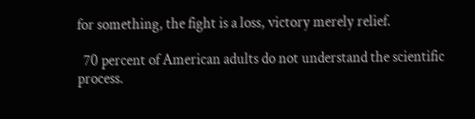for something, the fight is a loss, victory merely relief.

  70 percent of American adults do not understand the scientific process.